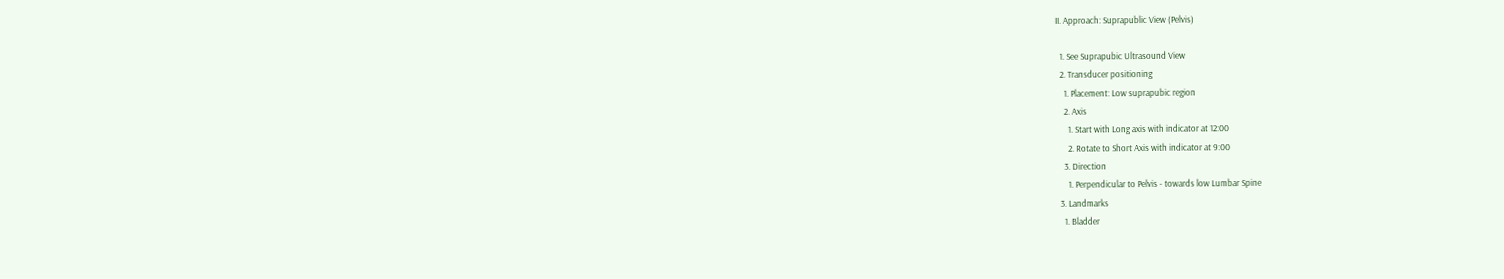II. Approach: Suprapublic View (Pelvis)

  1. See Suprapubic Ultrasound View
  2. Transducer positioning
    1. Placement: Low suprapubic region
    2. Axis
      1. Start with Long axis with indicator at 12:00
      2. Rotate to Short Axis with indicator at 9:00
    3. Direction
      1. Perpendicular to Pelvis - towards low Lumbar Spine
  3. Landmarks
    1. Bladder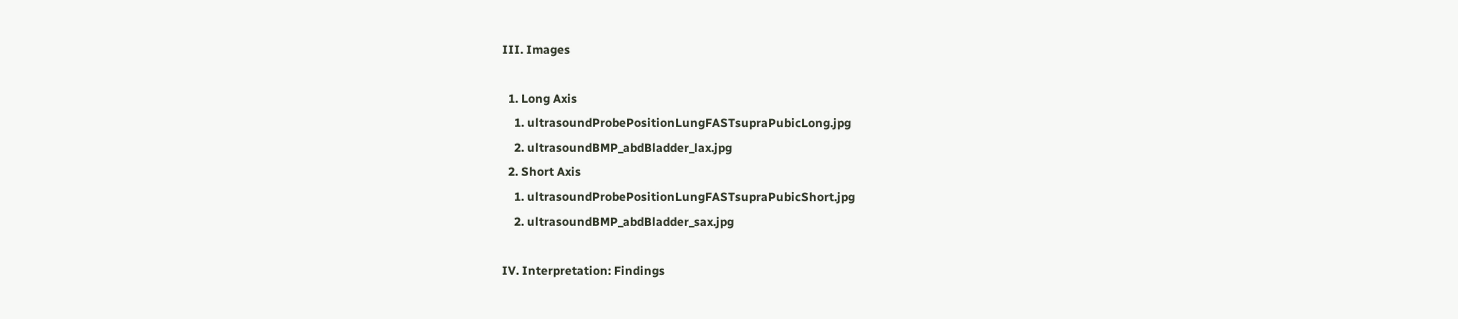III. Images

  1. Long Axis
    1. ultrasoundProbePositionLungFASTsupraPubicLong.jpg
    2. ultrasoundBMP_abdBladder_lax.jpg
  2. Short Axis
    1. ultrasoundProbePositionLungFASTsupraPubicShort.jpg
    2. ultrasoundBMP_abdBladder_sax.jpg

IV. Interpretation: Findings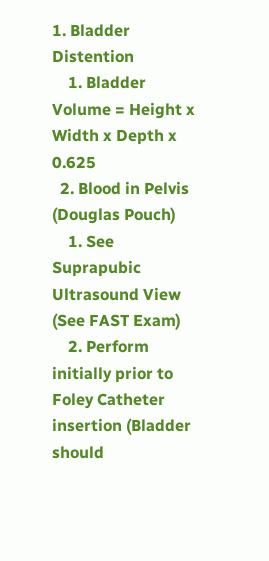1. Bladder Distention
    1. Bladder Volume = Height x Width x Depth x 0.625
  2. Blood in Pelvis (Douglas Pouch)
    1. See Suprapubic Ultrasound View (See FAST Exam)
    2. Perform initially prior to Foley Catheter insertion (Bladder should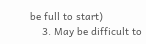be full to start)
    3. May be difficult to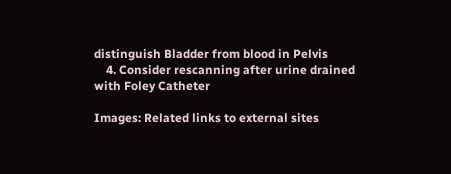distinguish Bladder from blood in Pelvis
    4. Consider rescanning after urine drained with Foley Catheter

Images: Related links to external sites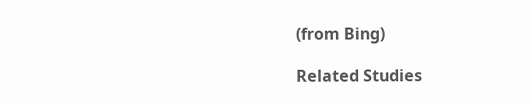(from Bing)

Related Studies